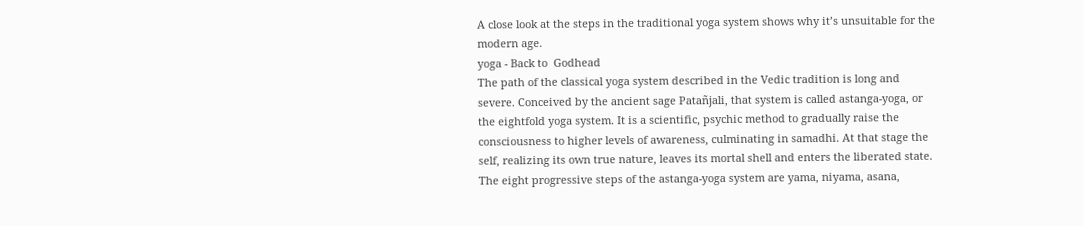A close look at the steps in the traditional yoga system shows why it’s unsuitable for the modern age.
yoga - Back to  Godhead
The path of the classical yoga system described in the Vedic tradition is long and severe. Conceived by the ancient sage Patañjali, that system is called astanga-yoga, or the eightfold yoga system. It is a scientific, psychic method to gradually raise the consciousness to higher levels of awareness, culminating in samadhi. At that stage the self, realizing its own true nature, leaves its mortal shell and enters the liberated state. The eight progressive steps of the astanga-yoga system are yama, niyama, asana,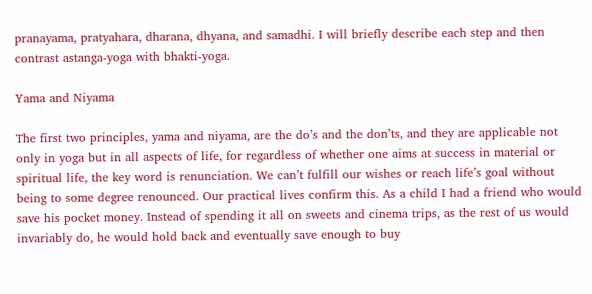pranayama, pratyahara, dharana, dhyana, and samadhi. I will briefly describe each step and then contrast astanga-yoga with bhakti-yoga.

Yama and Niyama

The first two principles, yama and niyama, are the do’s and the don’ts, and they are applicable not only in yoga but in all aspects of life, for regardless of whether one aims at success in material or spiritual life, the key word is renunciation. We can’t fulfill our wishes or reach life’s goal without being to some degree renounced. Our practical lives confirm this. As a child I had a friend who would save his pocket money. Instead of spending it all on sweets and cinema trips, as the rest of us would invariably do, he would hold back and eventually save enough to buy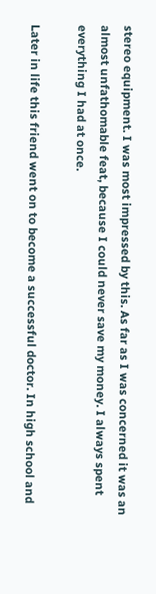stereo equipment. I was most impressed by this. As far as I was concerned it was an almost unfathomable feat, because I could never save my money. I always spent everything I had at once.

Later in life this friend went on to become a successful doctor. In high school and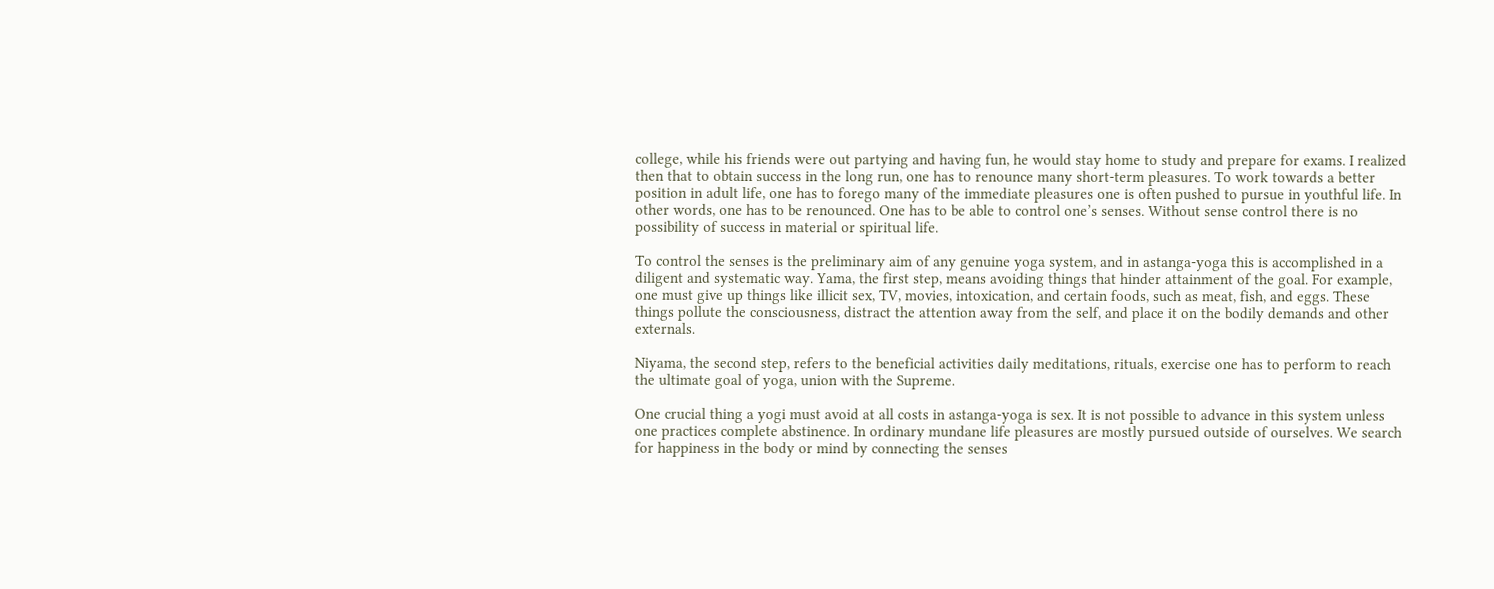college, while his friends were out partying and having fun, he would stay home to study and prepare for exams. I realized then that to obtain success in the long run, one has to renounce many short-term pleasures. To work towards a better position in adult life, one has to forego many of the immediate pleasures one is often pushed to pursue in youthful life. In other words, one has to be renounced. One has to be able to control one’s senses. Without sense control there is no possibility of success in material or spiritual life.

To control the senses is the preliminary aim of any genuine yoga system, and in astanga-yoga this is accomplished in a diligent and systematic way. Yama, the first step, means avoiding things that hinder attainment of the goal. For example, one must give up things like illicit sex, TV, movies, intoxication, and certain foods, such as meat, fish, and eggs. These things pollute the consciousness, distract the attention away from the self, and place it on the bodily demands and other externals.

Niyama, the second step, refers to the beneficial activities daily meditations, rituals, exercise one has to perform to reach the ultimate goal of yoga, union with the Supreme.

One crucial thing a yogi must avoid at all costs in astanga-yoga is sex. It is not possible to advance in this system unless one practices complete abstinence. In ordinary mundane life pleasures are mostly pursued outside of ourselves. We search for happiness in the body or mind by connecting the senses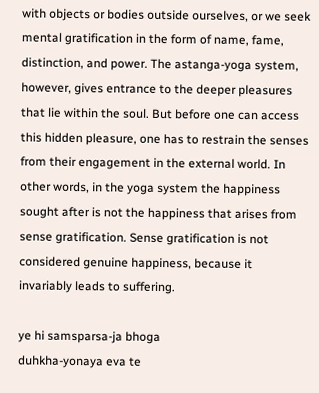with objects or bodies outside ourselves, or we seek mental gratification in the form of name, fame, distinction, and power. The astanga-yoga system, however, gives entrance to the deeper pleasures that lie within the soul. But before one can access this hidden pleasure, one has to restrain the senses from their engagement in the external world. In other words, in the yoga system the happiness sought after is not the happiness that arises from sense gratification. Sense gratification is not considered genuine happiness, because it invariably leads to suffering.

ye hi samsparsa-ja bhoga
duhkha-yonaya eva te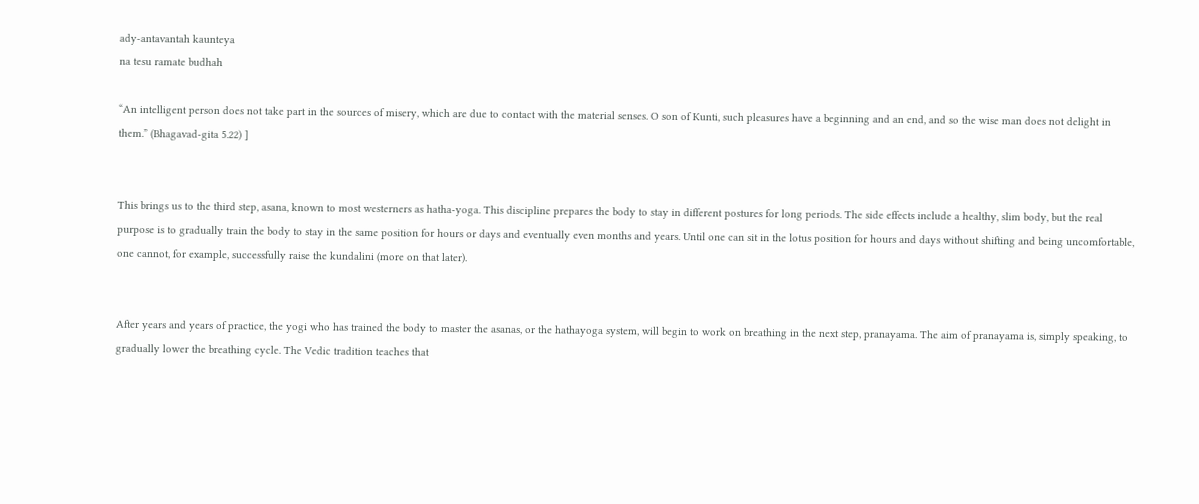ady-antavantah kaunteya
na tesu ramate budhah

“An intelligent person does not take part in the sources of misery, which are due to contact with the material senses. O son of Kunti, such pleasures have a beginning and an end, and so the wise man does not delight in them.” (Bhagavad-gita 5.22) ]


This brings us to the third step, asana, known to most westerners as hatha-yoga. This discipline prepares the body to stay in different postures for long periods. The side effects include a healthy, slim body, but the real purpose is to gradually train the body to stay in the same position for hours or days and eventually even months and years. Until one can sit in the lotus position for hours and days without shifting and being uncomfortable, one cannot, for example, successfully raise the kundalini (more on that later).


After years and years of practice, the yogi who has trained the body to master the asanas, or the hathayoga system, will begin to work on breathing in the next step, pranayama. The aim of pranayama is, simply speaking, to gradually lower the breathing cycle. The Vedic tradition teaches that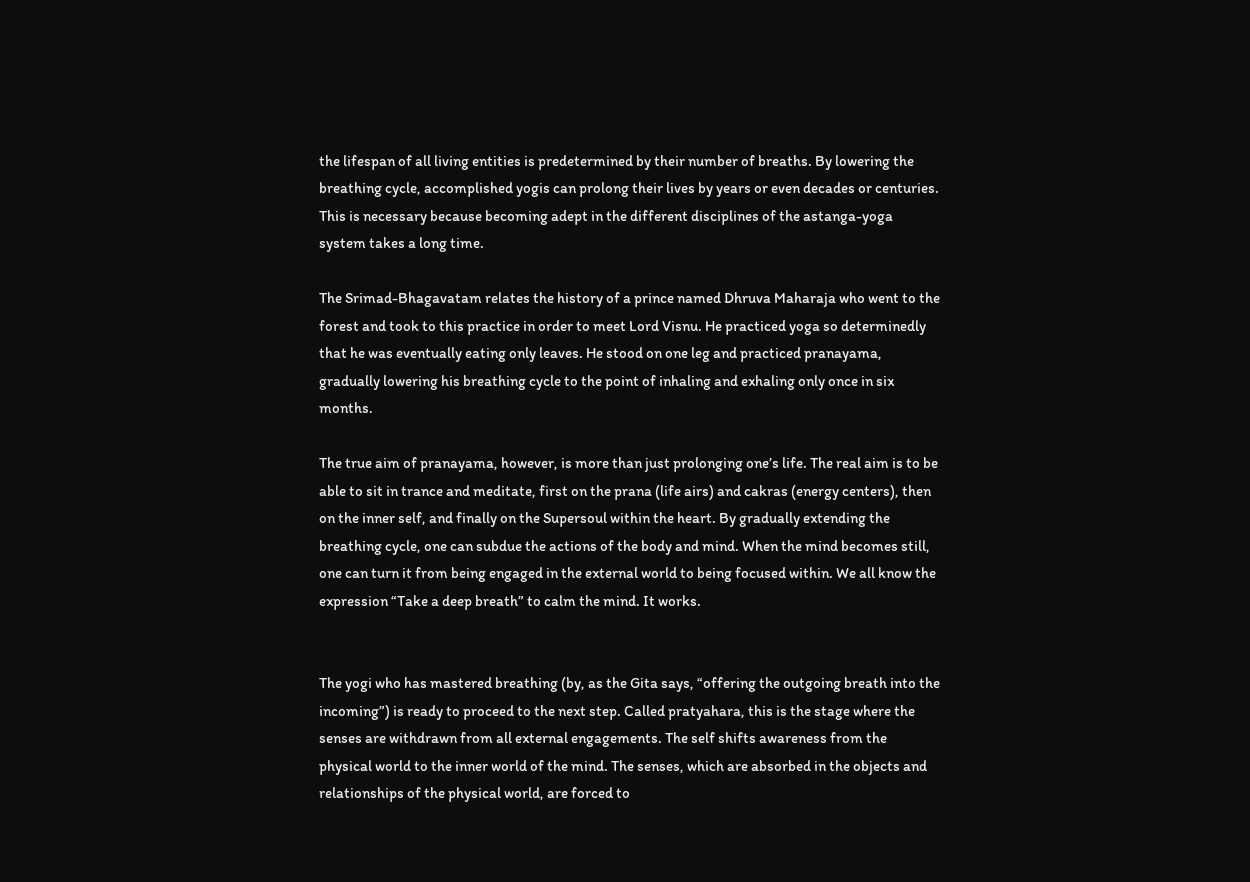the lifespan of all living entities is predetermined by their number of breaths. By lowering the breathing cycle, accomplished yogis can prolong their lives by years or even decades or centuries. This is necessary because becoming adept in the different disciplines of the astanga-yoga system takes a long time.

The Srimad-Bhagavatam relates the history of a prince named Dhruva Maharaja who went to the forest and took to this practice in order to meet Lord Visnu. He practiced yoga so determinedly that he was eventually eating only leaves. He stood on one leg and practiced pranayama, gradually lowering his breathing cycle to the point of inhaling and exhaling only once in six months.

The true aim of pranayama, however, is more than just prolonging one’s life. The real aim is to be able to sit in trance and meditate, first on the prana (life airs) and cakras (energy centers), then on the inner self, and finally on the Supersoul within the heart. By gradually extending the breathing cycle, one can subdue the actions of the body and mind. When the mind becomes still, one can turn it from being engaged in the external world to being focused within. We all know the expression “Take a deep breath” to calm the mind. It works.


The yogi who has mastered breathing (by, as the Gita says, “offering the outgoing breath into the incoming”) is ready to proceed to the next step. Called pratyahara, this is the stage where the senses are withdrawn from all external engagements. The self shifts awareness from the physical world to the inner world of the mind. The senses, which are absorbed in the objects and relationships of the physical world, are forced to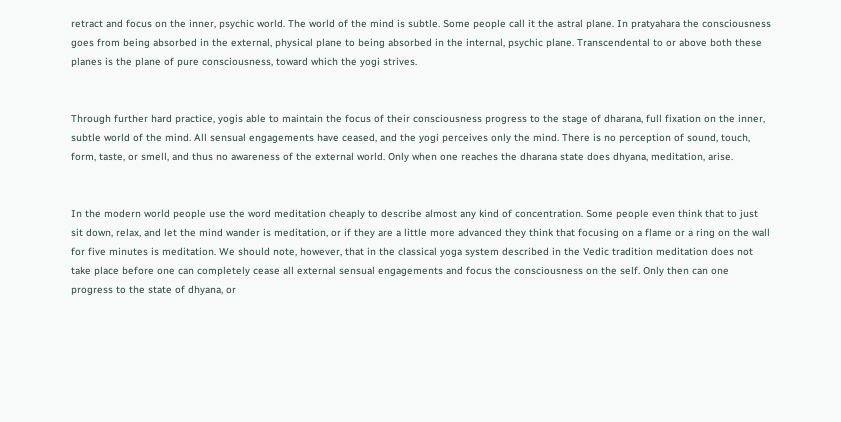retract and focus on the inner, psychic world. The world of the mind is subtle. Some people call it the astral plane. In pratyahara the consciousness goes from being absorbed in the external, physical plane to being absorbed in the internal, psychic plane. Transcendental to or above both these planes is the plane of pure consciousness, toward which the yogi strives.


Through further hard practice, yogis able to maintain the focus of their consciousness progress to the stage of dharana, full fixation on the inner, subtle world of the mind. All sensual engagements have ceased, and the yogi perceives only the mind. There is no perception of sound, touch, form, taste, or smell, and thus no awareness of the external world. Only when one reaches the dharana state does dhyana, meditation, arise.


In the modern world people use the word meditation cheaply to describe almost any kind of concentration. Some people even think that to just sit down, relax, and let the mind wander is meditation, or if they are a little more advanced they think that focusing on a flame or a ring on the wall for five minutes is meditation. We should note, however, that in the classical yoga system described in the Vedic tradition meditation does not take place before one can completely cease all external sensual engagements and focus the consciousness on the self. Only then can one progress to the state of dhyana, or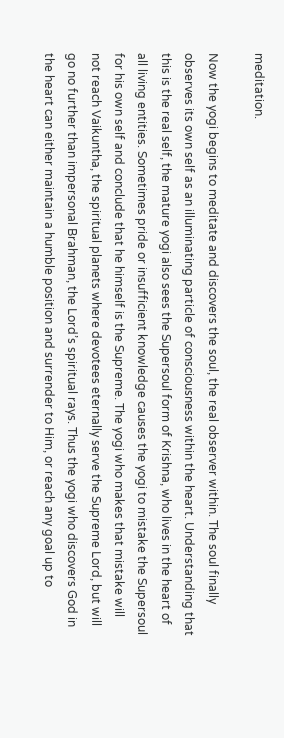meditation.

Now the yogi begins to meditate and discovers the soul, the real observer within. The soul finally observes its own self as an illuminating particle of consciousness within the heart. Understanding that this is the real self, the mature yogi also sees the Supersoul form of Krishna, who lives in the heart of all living entities. Sometimes pride or insufficient knowledge causes the yogi to mistake the Supersoul for his own self and conclude that he himself is the Supreme. The yogi who makes that mistake will not reach Vaikuntha, the spiritual planets where devotees eternally serve the Supreme Lord, but will go no further than impersonal Brahman, the Lord’s spiritual rays. Thus the yogi who discovers God in the heart can either maintain a humble position and surrender to Him, or reach any goal up to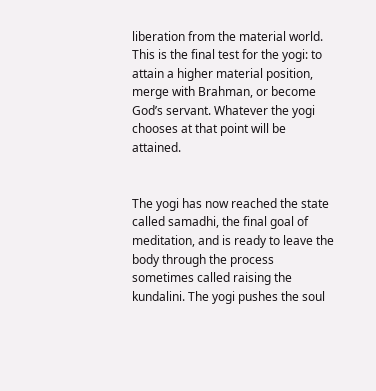liberation from the material world. This is the final test for the yogi: to attain a higher material position, merge with Brahman, or become God’s servant. Whatever the yogi chooses at that point will be attained.


The yogi has now reached the state called samadhi, the final goal of meditation, and is ready to leave the body through the process sometimes called raising the kundalini. The yogi pushes the soul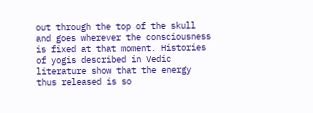out through the top of the skull and goes wherever the consciousness is fixed at that moment. Histories of yogis described in Vedic literature show that the energy thus released is so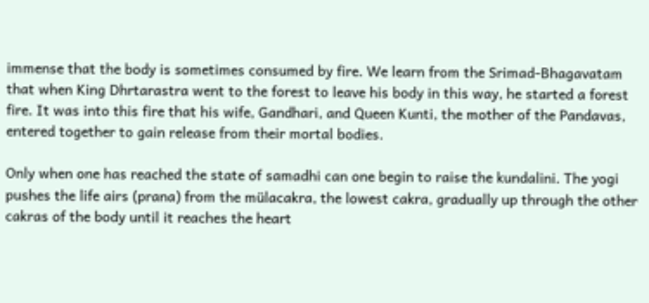immense that the body is sometimes consumed by fire. We learn from the Srimad-Bhagavatam that when King Dhrtarastra went to the forest to leave his body in this way, he started a forest fire. It was into this fire that his wife, Gandhari, and Queen Kunti, the mother of the Pandavas, entered together to gain release from their mortal bodies.

Only when one has reached the state of samadhi can one begin to raise the kundalini. The yogi pushes the life airs (prana) from the mülacakra, the lowest cakra, gradually up through the other cakras of the body until it reaches the heart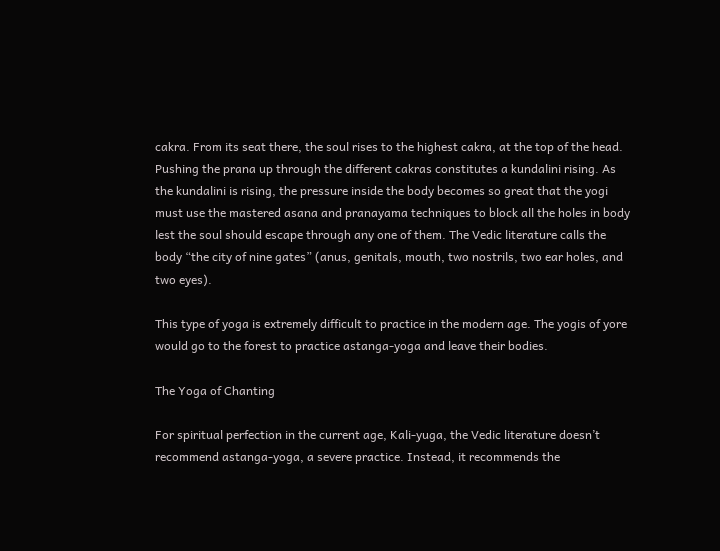cakra. From its seat there, the soul rises to the highest cakra, at the top of the head. Pushing the prana up through the different cakras constitutes a kundalini rising. As the kundalini is rising, the pressure inside the body becomes so great that the yogi must use the mastered asana and pranayama techniques to block all the holes in body lest the soul should escape through any one of them. The Vedic literature calls the body “the city of nine gates” (anus, genitals, mouth, two nostrils, two ear holes, and two eyes).

This type of yoga is extremely difficult to practice in the modern age. The yogis of yore would go to the forest to practice astanga-yoga and leave their bodies.

The Yoga of Chanting

For spiritual perfection in the current age, Kali-yuga, the Vedic literature doesn’t recommend astanga-yoga, a severe practice. Instead, it recommends the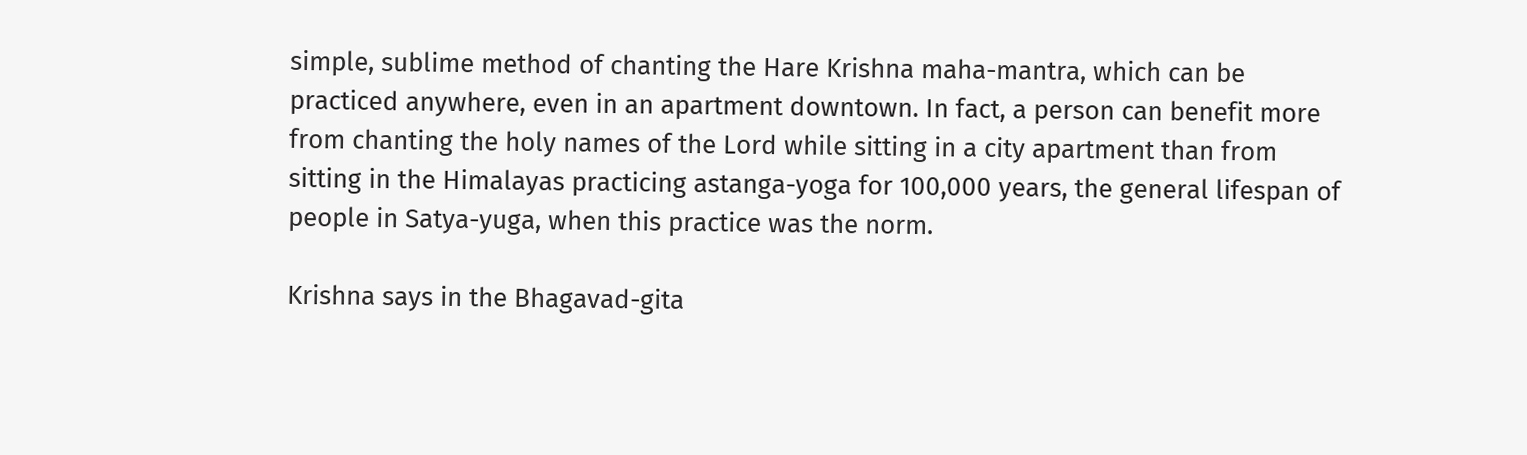simple, sublime method of chanting the Hare Krishna maha-mantra, which can be practiced anywhere, even in an apartment downtown. In fact, a person can benefit more from chanting the holy names of the Lord while sitting in a city apartment than from sitting in the Himalayas practicing astanga-yoga for 100,000 years, the general lifespan of people in Satya-yuga, when this practice was the norm.

Krishna says in the Bhagavad-gita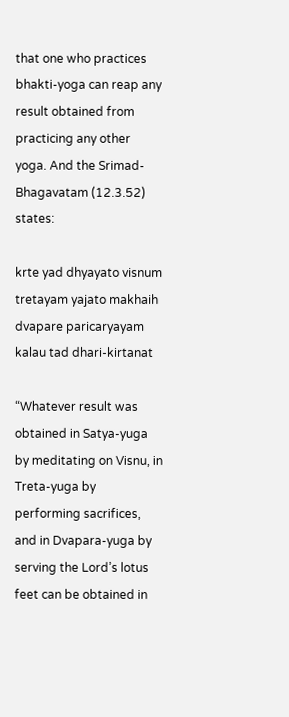that one who practices bhakti-yoga can reap any result obtained from practicing any other yoga. And the Srimad-Bhagavatam (12.3.52) states:

krte yad dhyayato visnum
tretayam yajato makhaih
dvapare paricaryayam
kalau tad dhari-kirtanat

“Whatever result was obtained in Satya-yuga by meditating on Visnu, in Treta-yuga by performing sacrifices, and in Dvapara-yuga by serving the Lord’s lotus feet can be obtained in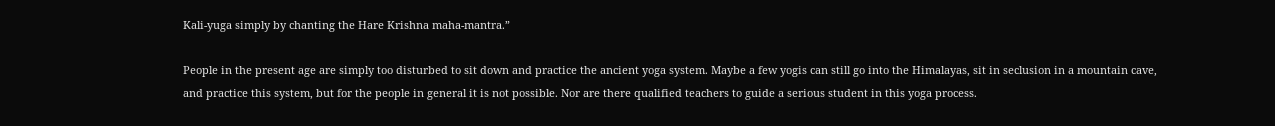Kali-yuga simply by chanting the Hare Krishna maha-mantra.”

People in the present age are simply too disturbed to sit down and practice the ancient yoga system. Maybe a few yogis can still go into the Himalayas, sit in seclusion in a mountain cave, and practice this system, but for the people in general it is not possible. Nor are there qualified teachers to guide a serious student in this yoga process.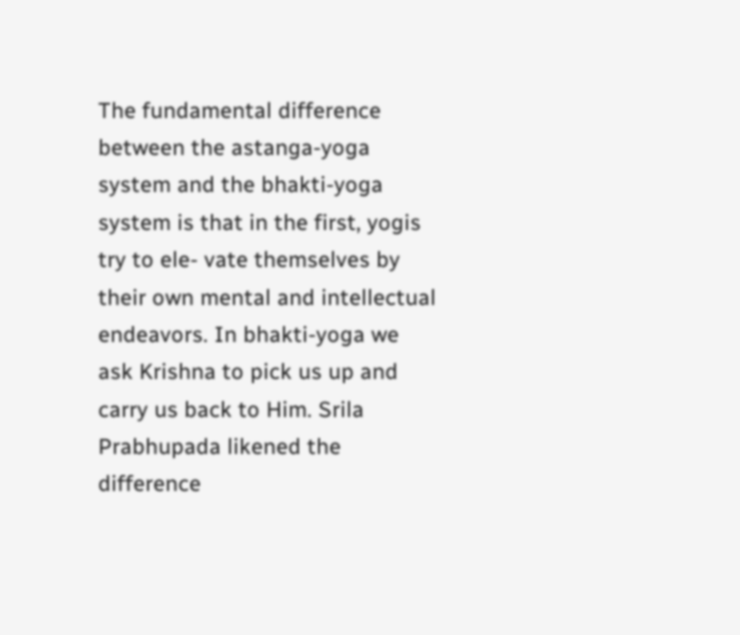The fundamental difference between the astanga-yoga system and the bhakti-yoga system is that in the first, yogis try to ele- vate themselves by their own mental and intellectual endeavors. In bhakti-yoga we ask Krishna to pick us up and carry us back to Him. Srila Prabhupada likened the difference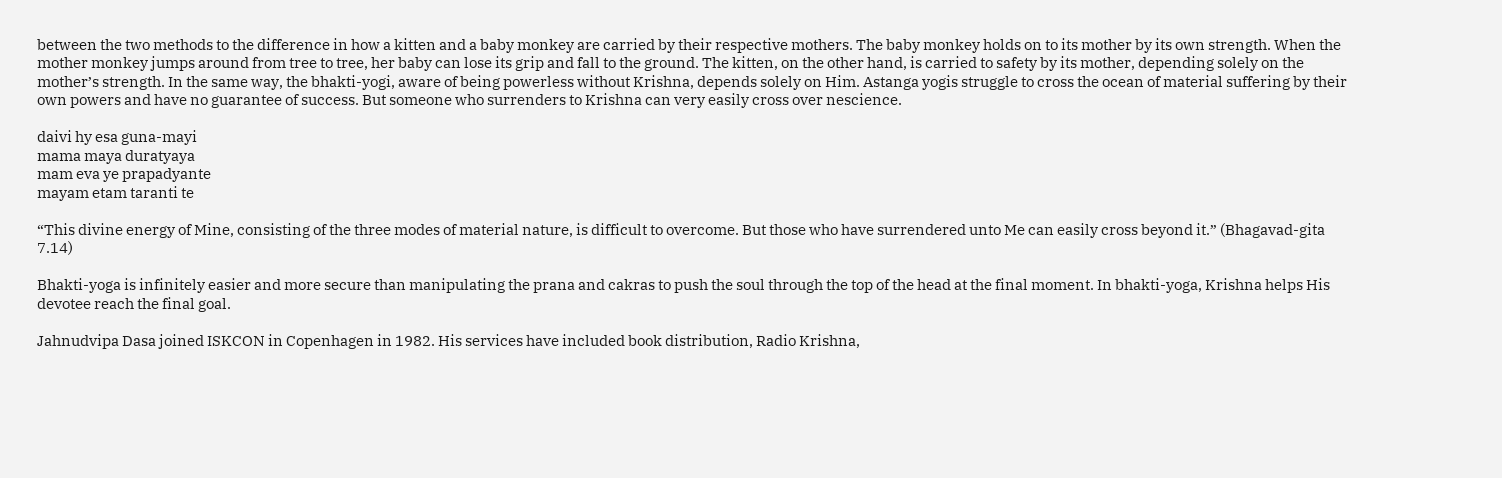between the two methods to the difference in how a kitten and a baby monkey are carried by their respective mothers. The baby monkey holds on to its mother by its own strength. When the mother monkey jumps around from tree to tree, her baby can lose its grip and fall to the ground. The kitten, on the other hand, is carried to safety by its mother, depending solely on the mother’s strength. In the same way, the bhakti-yogi, aware of being powerless without Krishna, depends solely on Him. Astanga yogis struggle to cross the ocean of material suffering by their own powers and have no guarantee of success. But someone who surrenders to Krishna can very easily cross over nescience.

daivi hy esa guna-mayi
mama maya duratyaya
mam eva ye prapadyante
mayam etam taranti te

“This divine energy of Mine, consisting of the three modes of material nature, is difficult to overcome. But those who have surrendered unto Me can easily cross beyond it.” (Bhagavad-gita 7.14)

Bhakti-yoga is infinitely easier and more secure than manipulating the prana and cakras to push the soul through the top of the head at the final moment. In bhakti-yoga, Krishna helps His devotee reach the final goal.

Jahnudvipa Dasa joined ISKCON in Copenhagen in 1982. His services have included book distribution, Radio Krishna,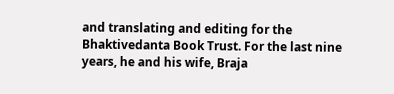and translating and editing for the Bhaktivedanta Book Trust. For the last nine years, he and his wife, Braja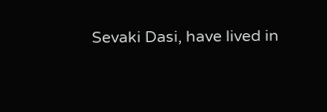Sevaki Dasi, have lived in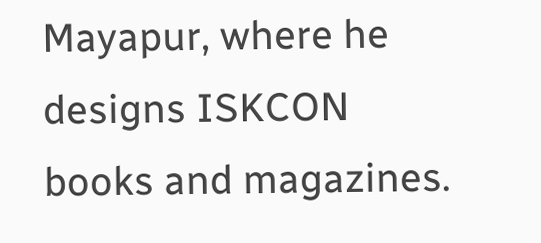Mayapur, where he designs ISKCON books and magazines.